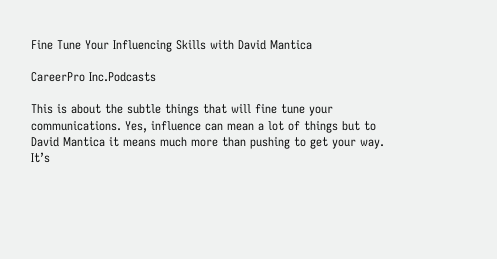Fine Tune Your Influencing Skills with David Mantica

CareerPro Inc.Podcasts

This is about the subtle things that will fine tune your communications. Yes, influence can mean a lot of things but to David Mantica it means much more than pushing to get your way. It’s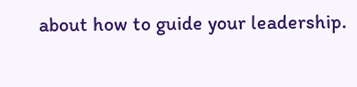about how to guide your leadership.